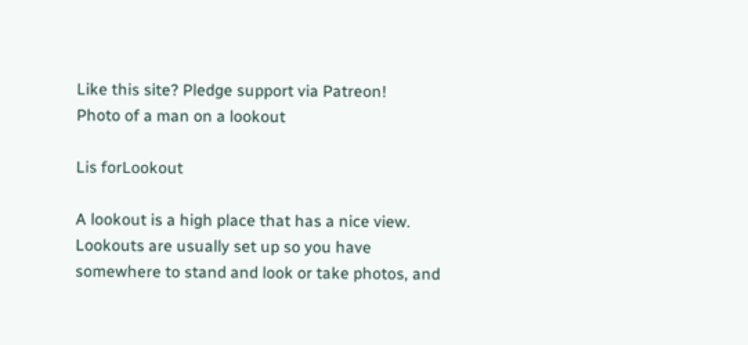Like this site? Pledge support via Patreon!
Photo of a man on a lookout

Lis forLookout

A lookout is a high place that has a nice view. Lookouts are usually set up so you have somewhere to stand and look or take photos, and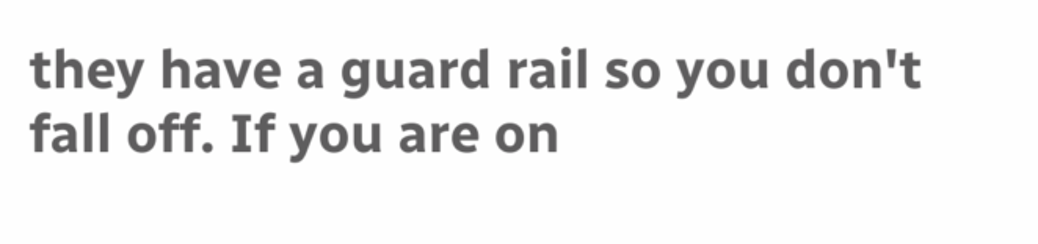they have a guard rail so you don't fall off. If you are on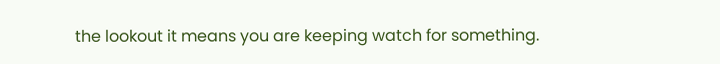the lookout it means you are keeping watch for something.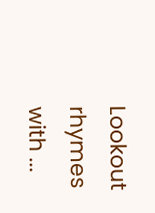Lookout rhymes with ...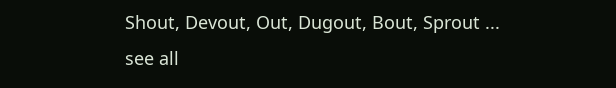Shout, Devout, Out, Dugout, Bout, Sprout ... see all